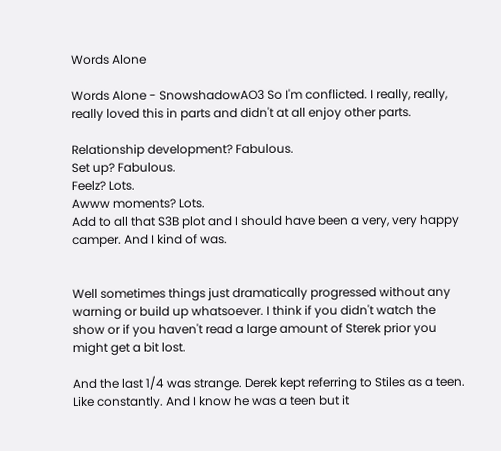Words Alone

Words Alone - SnowshadowAO3 So I'm conflicted. I really, really, really loved this in parts and didn't at all enjoy other parts.

Relationship development? Fabulous.
Set up? Fabulous.
Feelz? Lots.
Awww moments? Lots.
Add to all that S3B plot and I should have been a very, very happy camper. And I kind of was.


Well sometimes things just dramatically progressed without any warning or build up whatsoever. I think if you didn't watch the show or if you haven't read a large amount of Sterek prior you might get a bit lost.

And the last 1/4 was strange. Derek kept referring to Stiles as a teen. Like constantly. And I know he was a teen but it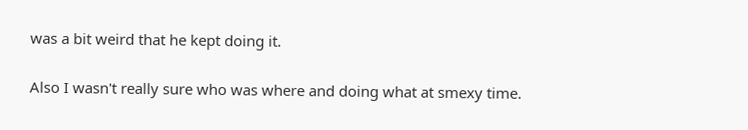was a bit weird that he kept doing it.

Also I wasn't really sure who was where and doing what at smexy time.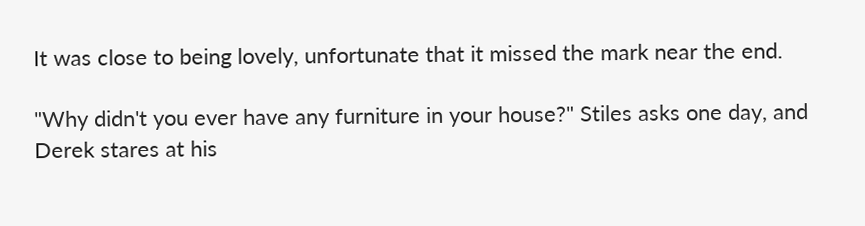It was close to being lovely, unfortunate that it missed the mark near the end.

"Why didn't you ever have any furniture in your house?" Stiles asks one day, and Derek stares at his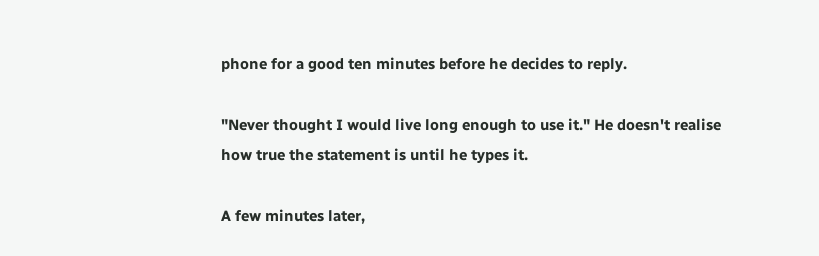phone for a good ten minutes before he decides to reply.

"Never thought I would live long enough to use it." He doesn't realise how true the statement is until he types it.

A few minutes later,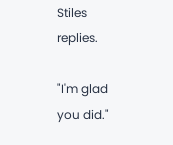Stiles replies.

"I'm glad you did."